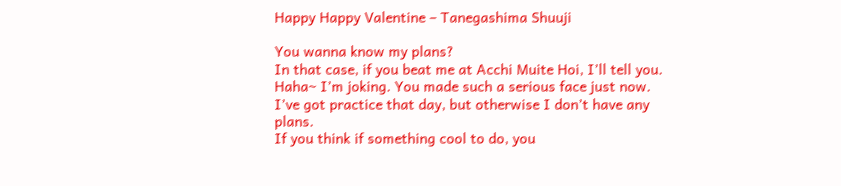Happy Happy Valentine – Tanegashima Shuuji

You wanna know my plans?
In that case, if you beat me at Acchi Muite Hoi, I’ll tell you.
Haha~ I’m joking. You made such a serious face just now.
I’ve got practice that day, but otherwise I don’t have any plans.
If you think if something cool to do, you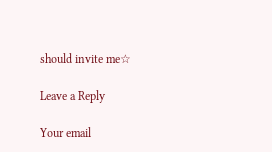should invite me☆

Leave a Reply

Your email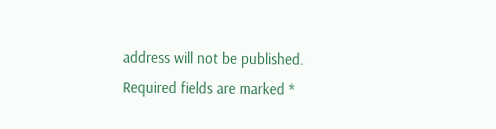address will not be published. Required fields are marked *